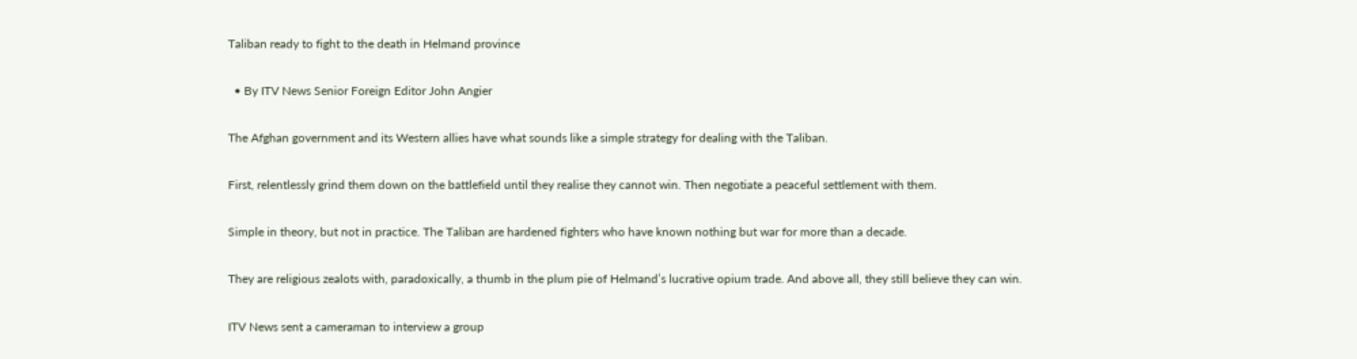Taliban ready to fight to the death in Helmand province

  • By ITV News Senior Foreign Editor John Angier

The Afghan government and its Western allies have what sounds like a simple strategy for dealing with the Taliban.

First, relentlessly grind them down on the battlefield until they realise they cannot win. Then negotiate a peaceful settlement with them.

Simple in theory, but not in practice. The Taliban are hardened fighters who have known nothing but war for more than a decade.

They are religious zealots with, paradoxically, a thumb in the plum pie of Helmand’s lucrative opium trade. And above all, they still believe they can win.

ITV News sent a cameraman to interview a group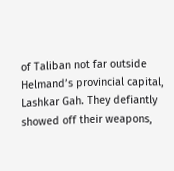of Taliban not far outside Helmand’s provincial capital, Lashkar Gah. They defiantly showed off their weapons,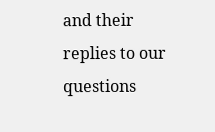and their replies to our questions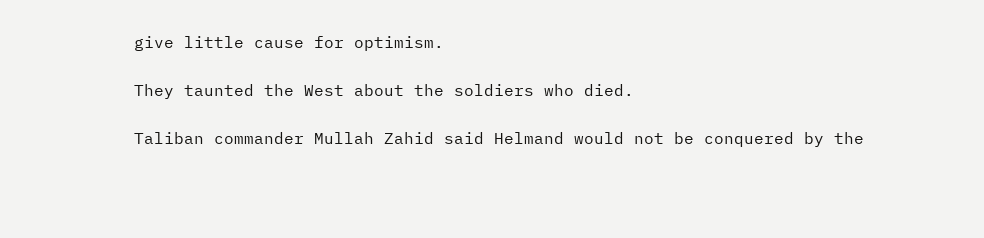give little cause for optimism.

They taunted the West about the soldiers who died.

Taliban commander Mullah Zahid said Helmand would not be conquered by the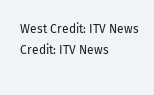West Credit: ITV News
Credit: ITV News